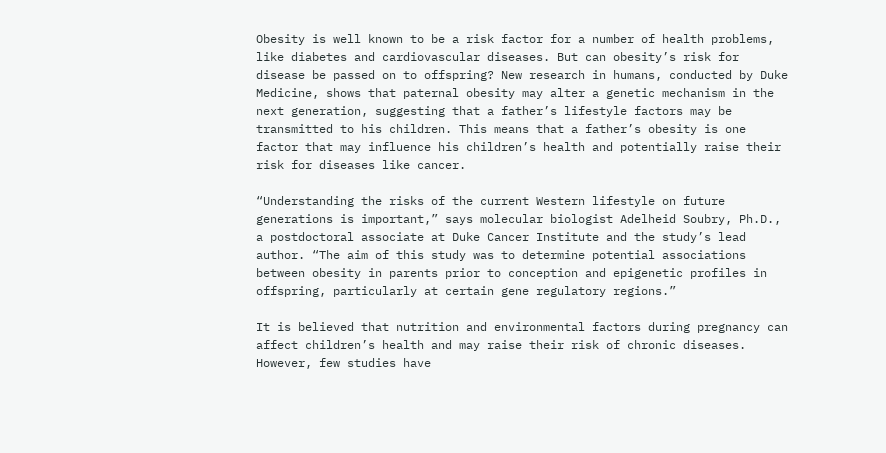Obesity is well known to be a risk factor for a number of health problems, like diabetes and cardiovascular diseases. But can obesity’s risk for disease be passed on to offspring? New research in humans, conducted by Duke Medicine, shows that paternal obesity may alter a genetic mechanism in the next generation, suggesting that a father’s lifestyle factors may be transmitted to his children. This means that a father’s obesity is one factor that may influence his children’s health and potentially raise their risk for diseases like cancer.

“Understanding the risks of the current Western lifestyle on future generations is important,” says molecular biologist Adelheid Soubry, Ph.D., a postdoctoral associate at Duke Cancer Institute and the study’s lead author. “The aim of this study was to determine potential associations between obesity in parents prior to conception and epigenetic profiles in offspring, particularly at certain gene regulatory regions.”

It is believed that nutrition and environmental factors during pregnancy can affect children’s health and may raise their risk of chronic diseases. However, few studies have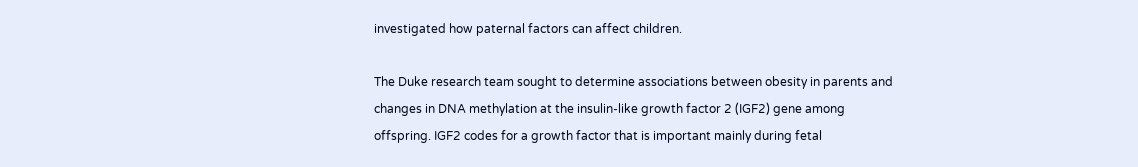investigated how paternal factors can affect children.

The Duke research team sought to determine associations between obesity in parents and changes in DNA methylation at the insulin-like growth factor 2 (IGF2) gene among offspring. IGF2 codes for a growth factor that is important mainly during fetal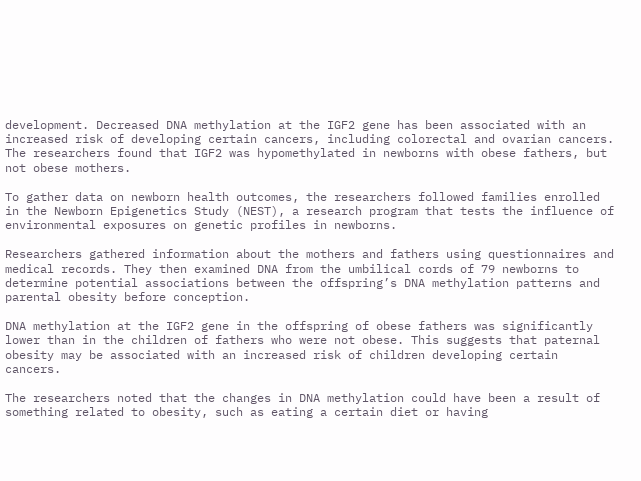development. Decreased DNA methylation at the IGF2 gene has been associated with an increased risk of developing certain cancers, including colorectal and ovarian cancers. The researchers found that IGF2 was hypomethylated in newborns with obese fathers, but not obese mothers.

To gather data on newborn health outcomes, the researchers followed families enrolled in the Newborn Epigenetics Study (NEST), a research program that tests the influence of environmental exposures on genetic profiles in newborns.

Researchers gathered information about the mothers and fathers using questionnaires and medical records. They then examined DNA from the umbilical cords of 79 newborns to determine potential associations between the offspring’s DNA methylation patterns and parental obesity before conception.

DNA methylation at the IGF2 gene in the offspring of obese fathers was significantly lower than in the children of fathers who were not obese. This suggests that paternal obesity may be associated with an increased risk of children developing certain cancers.

The researchers noted that the changes in DNA methylation could have been a result of something related to obesity, such as eating a certain diet or having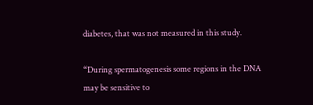diabetes, that was not measured in this study.

“During spermatogenesis some regions in the DNA may be sensitive to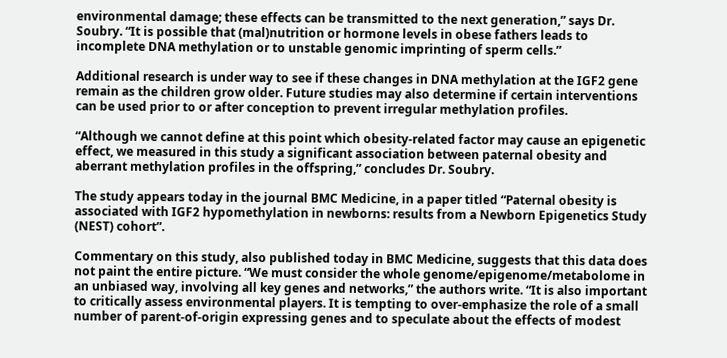environmental damage; these effects can be transmitted to the next generation,” says Dr. Soubry. “It is possible that (mal)nutrition or hormone levels in obese fathers leads to incomplete DNA methylation or to unstable genomic imprinting of sperm cells.”

Additional research is under way to see if these changes in DNA methylation at the IGF2 gene remain as the children grow older. Future studies may also determine if certain interventions can be used prior to or after conception to prevent irregular methylation profiles.

“Although we cannot define at this point which obesity-related factor may cause an epigenetic effect, we measured in this study a significant association between paternal obesity and aberrant methylation profiles in the offspring,” concludes Dr. Soubry.

The study appears today in the journal BMC Medicine, in a paper titled “Paternal obesity is associated with IGF2 hypomethylation in newborns: results from a Newborn Epigenetics Study (NEST) cohort”.

Commentary on this study, also published today in BMC Medicine, suggests that this data does not paint the entire picture. “We must consider the whole genome/epigenome/metabolome in an unbiased way, involving all key genes and networks,” the authors write. “It is also important to critically assess environmental players. It is tempting to over-emphasize the role of a small number of parent-of-origin expressing genes and to speculate about the effects of modest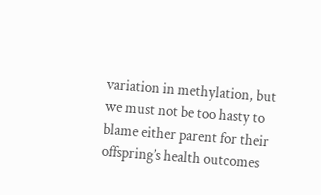variation in methylation, but we must not be too hasty to blame either parent for their offspring’s health outcomes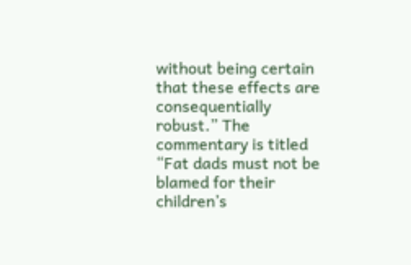without being certain that these effects are consequentially robust.” The commentary is titled “Fat dads must not be blamed for their children’s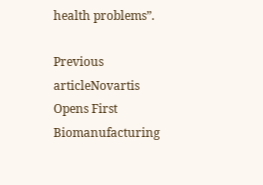health problems”.

Previous articleNovartis Opens First Biomanufacturing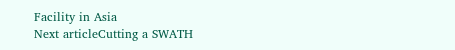Facility in Asia
Next articleCutting a SWATH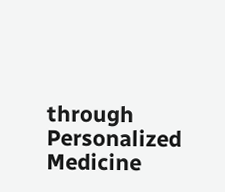through Personalized Medicine